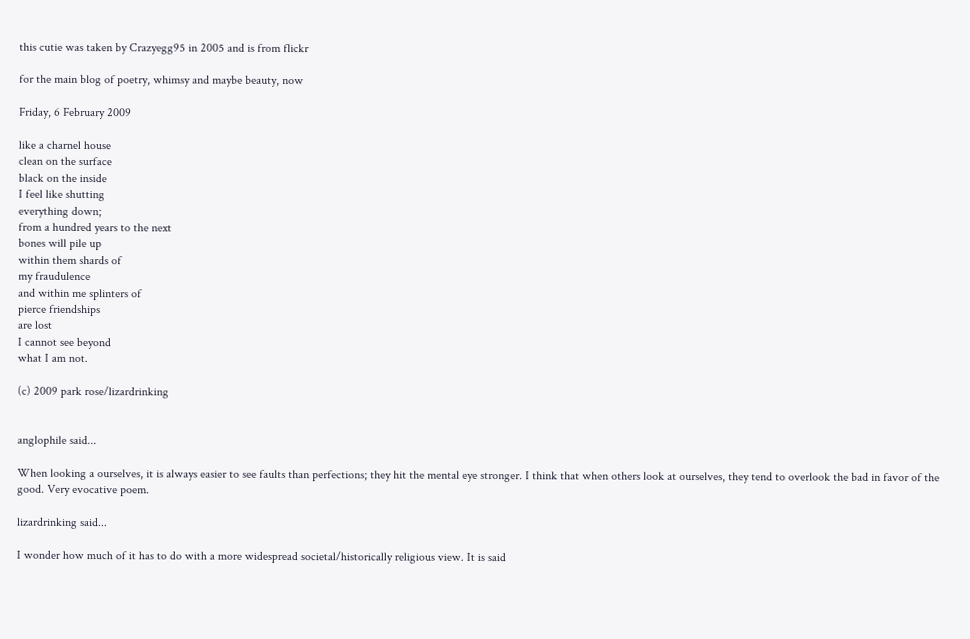this cutie was taken by Crazyegg95 in 2005 and is from flickr

for the main blog of poetry, whimsy and maybe beauty, now

Friday, 6 February 2009

like a charnel house
clean on the surface
black on the inside
I feel like shutting
everything down;
from a hundred years to the next
bones will pile up
within them shards of
my fraudulence
and within me splinters of
pierce friendships
are lost
I cannot see beyond
what I am not.

(c) 2009 park rose/lizardrinking


anglophile said...

When looking a ourselves, it is always easier to see faults than perfections; they hit the mental eye stronger. I think that when others look at ourselves, they tend to overlook the bad in favor of the good. Very evocative poem.

lizardrinking said...

I wonder how much of it has to do with a more widespread societal/historically religious view. It is said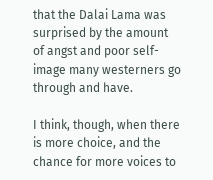that the Dalai Lama was surprised by the amount of angst and poor self-image many westerners go through and have.

I think, though, when there is more choice, and the chance for more voices to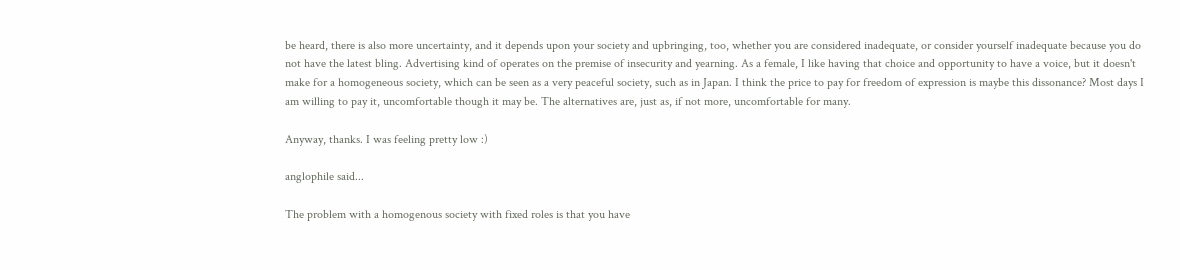be heard, there is also more uncertainty, and it depends upon your society and upbringing, too, whether you are considered inadequate, or consider yourself inadequate because you do not have the latest bling. Advertising kind of operates on the premise of insecurity and yearning. As a female, I like having that choice and opportunity to have a voice, but it doesn't make for a homogeneous society, which can be seen as a very peaceful society, such as in Japan. I think the price to pay for freedom of expression is maybe this dissonance? Most days I am willing to pay it, uncomfortable though it may be. The alternatives are, just as, if not more, uncomfortable for many.

Anyway, thanks. I was feeling pretty low :)

anglophile said...

The problem with a homogenous society with fixed roles is that you have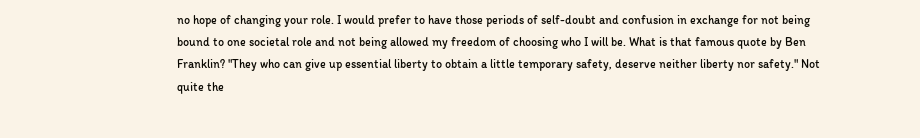no hope of changing your role. I would prefer to have those periods of self-doubt and confusion in exchange for not being bound to one societal role and not being allowed my freedom of choosing who I will be. What is that famous quote by Ben Franklin? "They who can give up essential liberty to obtain a little temporary safety, deserve neither liberty nor safety." Not quite the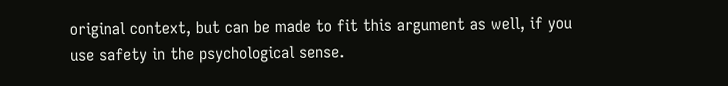original context, but can be made to fit this argument as well, if you use safety in the psychological sense.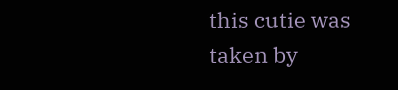this cutie was taken by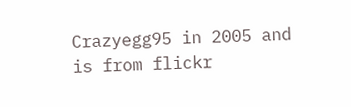Crazyegg95 in 2005 and is from flickr